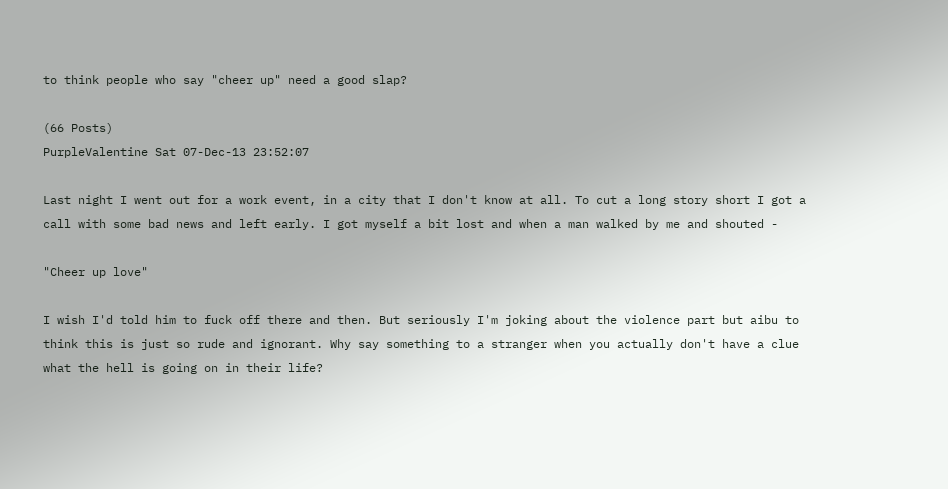to think people who say "cheer up" need a good slap?

(66 Posts)
PurpleValentine Sat 07-Dec-13 23:52:07

Last night I went out for a work event, in a city that I don't know at all. To cut a long story short I got a call with some bad news and left early. I got myself a bit lost and when a man walked by me and shouted -

"Cheer up love"

I wish I'd told him to fuck off there and then. But seriously I'm joking about the violence part but aibu to think this is just so rude and ignorant. Why say something to a stranger when you actually don't have a clue what the hell is going on in their life?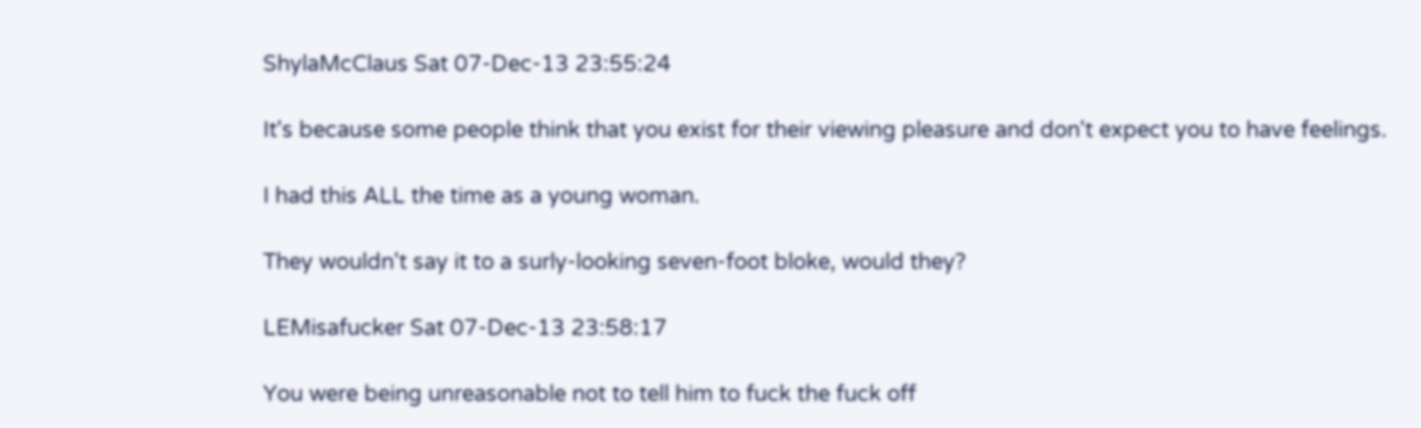ShylaMcClaus Sat 07-Dec-13 23:55:24

It's because some people think that you exist for their viewing pleasure and don't expect you to have feelings.

I had this ALL the time as a young woman.

They wouldn't say it to a surly-looking seven-foot bloke, would they?

LEMisafucker Sat 07-Dec-13 23:58:17

You were being unreasonable not to tell him to fuck the fuck off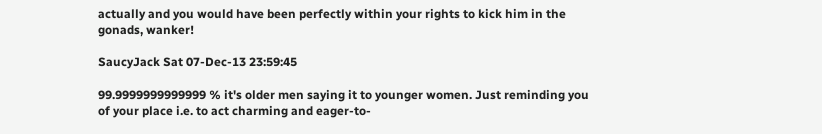actually and you would have been perfectly within your rights to kick him in the gonads, wanker!

SaucyJack Sat 07-Dec-13 23:59:45

99.9999999999999 % it's older men saying it to younger women. Just reminding you of your place i.e. to act charming and eager-to-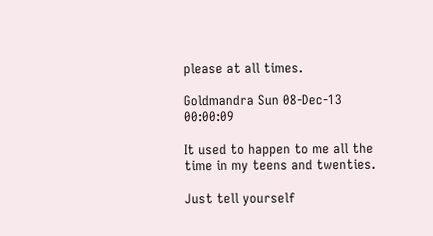please at all times.

Goldmandra Sun 08-Dec-13 00:00:09

It used to happen to me all the time in my teens and twenties.

Just tell yourself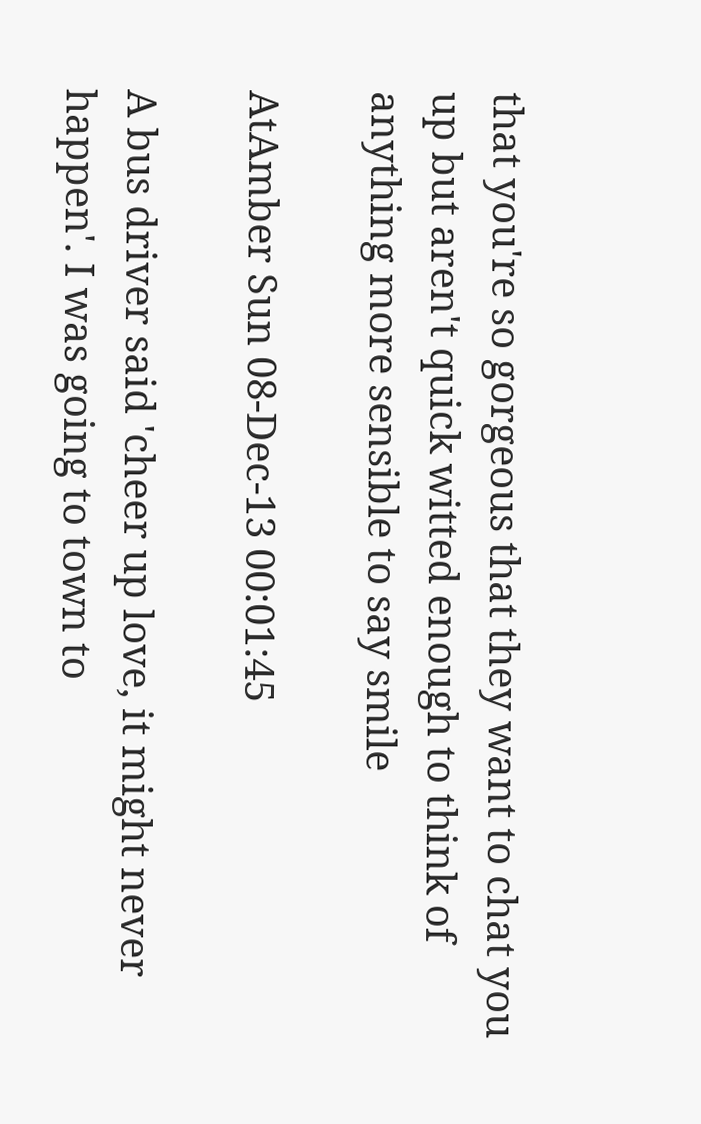that you're so gorgeous that they want to chat you up but aren't quick witted enough to think of anything more sensible to say smile

AtAmber Sun 08-Dec-13 00:01:45

A bus driver said 'cheer up love, it might never happen'. I was going to town to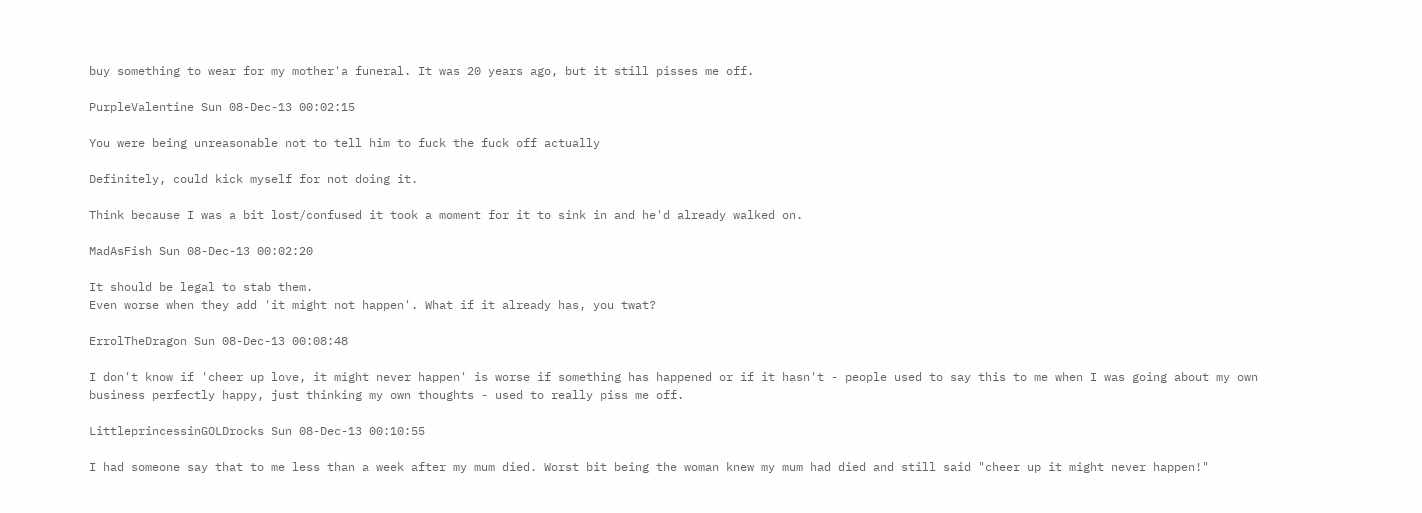buy something to wear for my mother'a funeral. It was 20 years ago, but it still pisses me off.

PurpleValentine Sun 08-Dec-13 00:02:15

You were being unreasonable not to tell him to fuck the fuck off actually

Definitely, could kick myself for not doing it.

Think because I was a bit lost/confused it took a moment for it to sink in and he'd already walked on.

MadAsFish Sun 08-Dec-13 00:02:20

It should be legal to stab them.
Even worse when they add 'it might not happen'. What if it already has, you twat?

ErrolTheDragon Sun 08-Dec-13 00:08:48

I don't know if 'cheer up love, it might never happen' is worse if something has happened or if it hasn't - people used to say this to me when I was going about my own business perfectly happy, just thinking my own thoughts - used to really piss me off.

LittleprincessinGOLDrocks Sun 08-Dec-13 00:10:55

I had someone say that to me less than a week after my mum died. Worst bit being the woman knew my mum had died and still said "cheer up it might never happen!"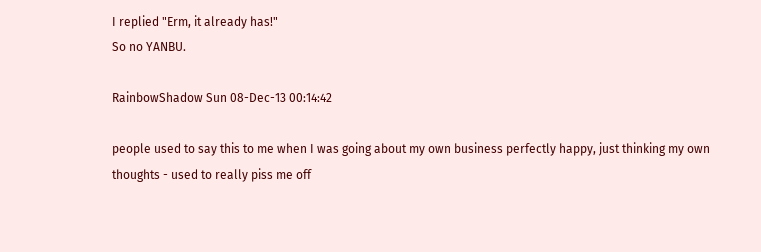I replied "Erm, it already has!"
So no YANBU.

RainbowShadow Sun 08-Dec-13 00:14:42

people used to say this to me when I was going about my own business perfectly happy, just thinking my own thoughts - used to really piss me off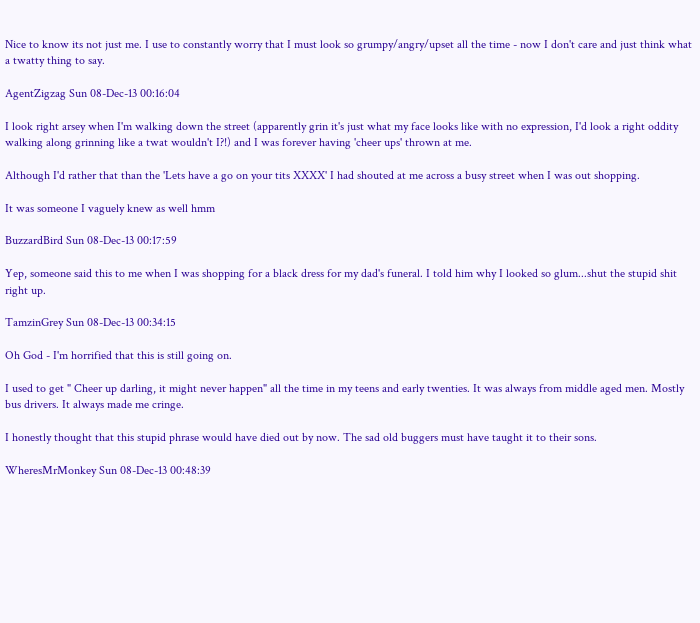Nice to know its not just me. I use to constantly worry that I must look so grumpy/angry/upset all the time - now I don't care and just think what a twatty thing to say.

AgentZigzag Sun 08-Dec-13 00:16:04

I look right arsey when I'm walking down the street (apparently grin it's just what my face looks like with no expression, I'd look a right oddity walking along grinning like a twat wouldn't I?!) and I was forever having 'cheer ups' thrown at me.

Although I'd rather that than the 'Lets have a go on your tits XXXX' I had shouted at me across a busy street when I was out shopping.

It was someone I vaguely knew as well hmm

BuzzardBird Sun 08-Dec-13 00:17:59

Yep, someone said this to me when I was shopping for a black dress for my dad's funeral. I told him why I looked so glum...shut the stupid shit right up.

TamzinGrey Sun 08-Dec-13 00:34:15

Oh God - I'm horrified that this is still going on.

I used to get " Cheer up darling, it might never happen" all the time in my teens and early twenties. It was always from middle aged men. Mostly bus drivers. It always made me cringe.

I honestly thought that this stupid phrase would have died out by now. The sad old buggers must have taught it to their sons.

WheresMrMonkey Sun 08-Dec-13 00:48:39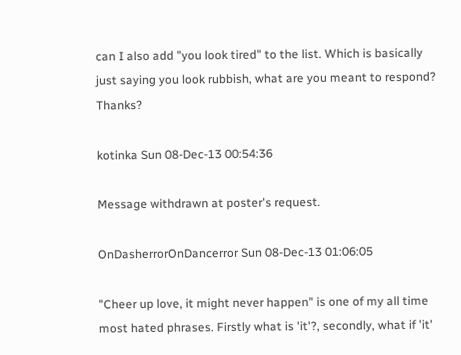can I also add "you look tired" to the list. Which is basically just saying you look rubbish, what are you meant to respond? Thanks?

kotinka Sun 08-Dec-13 00:54:36

Message withdrawn at poster's request.

OnDasherrorOnDancerror Sun 08-Dec-13 01:06:05

"Cheer up love, it might never happen" is one of my all time most hated phrases. Firstly what is 'it'?, secondly, what if 'it'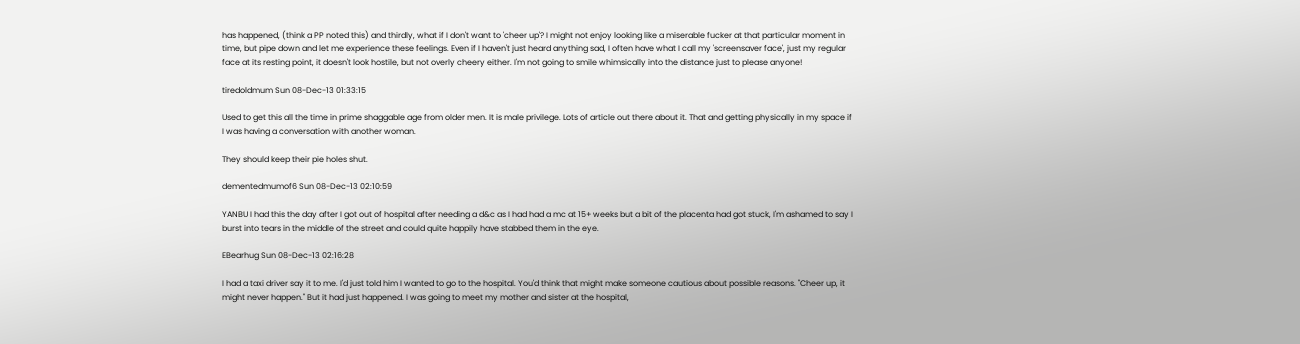has happened, (think a PP noted this) and thirdly, what if I don't want to 'cheer up'? I might not enjoy looking like a miserable fucker at that particular moment in time, but pipe down and let me experience these feelings. Even if I haven't just heard anything sad, I often have what I call my 'screensaver face', just my regular face at its resting point, it doesn't look hostile, but not overly cheery either. I'm not going to smile whimsically into the distance just to please anyone!

tiredoldmum Sun 08-Dec-13 01:33:15

Used to get this all the time in prime shaggable age from older men. It is male privilege. Lots of article out there about it. That and getting physically in my space if I was having a conversation with another woman.

They should keep their pie holes shut.

dementedmumof6 Sun 08-Dec-13 02:10:59

YANBU I had this the day after I got out of hospital after needing a d&c as I had had a mc at 15+ weeks but a bit of the placenta had got stuck, I'm ashamed to say I burst into tears in the middle of the street and could quite happily have stabbed them in the eye.

EBearhug Sun 08-Dec-13 02:16:28

I had a taxi driver say it to me. I'd just told him I wanted to go to the hospital. You'd think that might make someone cautious about possible reasons. "Cheer up, it might never happen." But it had just happened. I was going to meet my mother and sister at the hospital,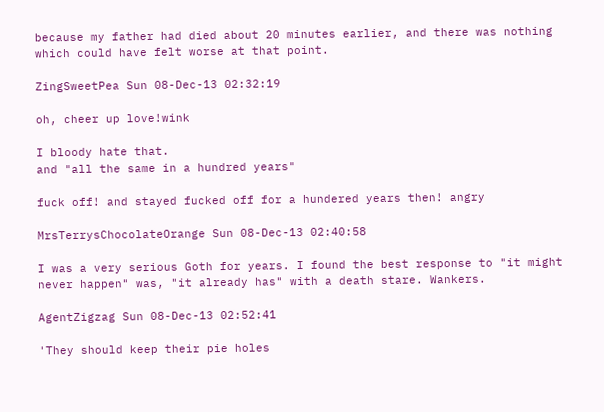because my father had died about 20 minutes earlier, and there was nothing which could have felt worse at that point.

ZingSweetPea Sun 08-Dec-13 02:32:19

oh, cheer up love!wink

I bloody hate that.
and "all the same in a hundred years"

fuck off! and stayed fucked off for a hundered years then! angry

MrsTerrysChocolateOrange Sun 08-Dec-13 02:40:58

I was a very serious Goth for years. I found the best response to "it might never happen" was, "it already has" with a death stare. Wankers.

AgentZigzag Sun 08-Dec-13 02:52:41

'They should keep their pie holes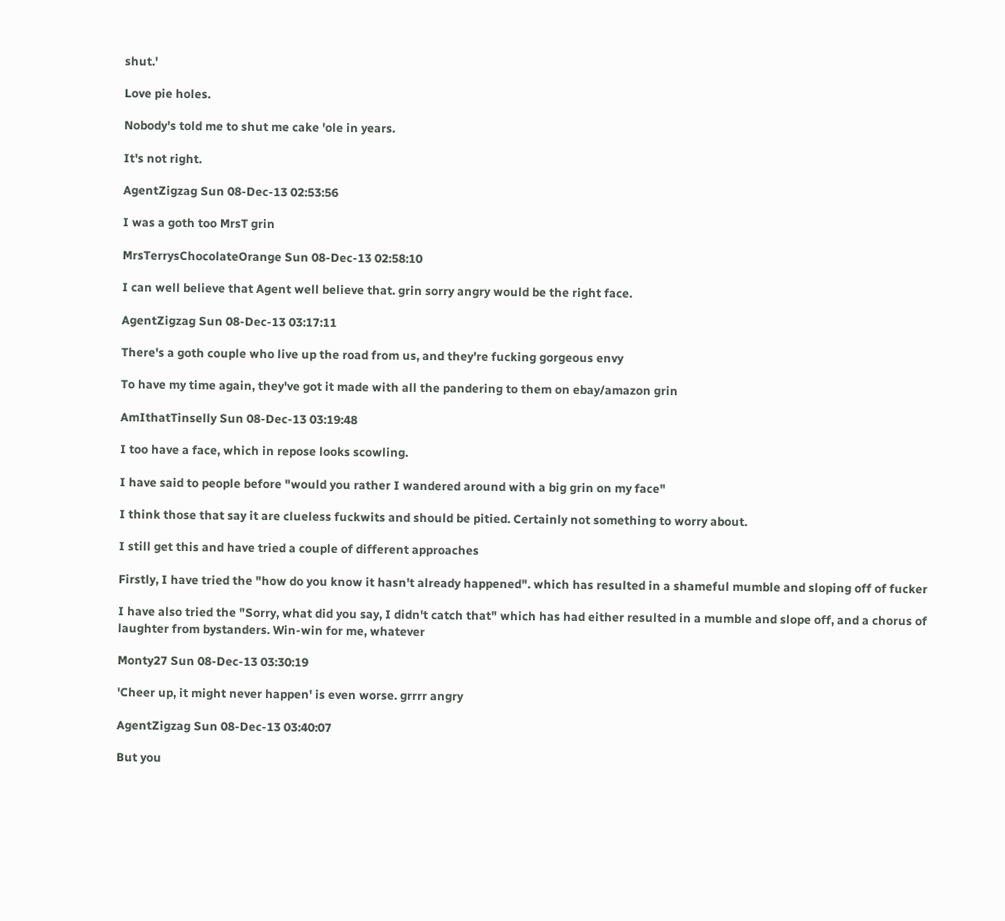shut.'

Love pie holes.

Nobody's told me to shut me cake 'ole in years.

It's not right.

AgentZigzag Sun 08-Dec-13 02:53:56

I was a goth too MrsT grin

MrsTerrysChocolateOrange Sun 08-Dec-13 02:58:10

I can well believe that Agent well believe that. grin sorry angry would be the right face.

AgentZigzag Sun 08-Dec-13 03:17:11

There's a goth couple who live up the road from us, and they're fucking gorgeous envy

To have my time again, they've got it made with all the pandering to them on ebay/amazon grin

AmIthatTinselly Sun 08-Dec-13 03:19:48

I too have a face, which in repose looks scowling.

I have said to people before "would you rather I wandered around with a big grin on my face"

I think those that say it are clueless fuckwits and should be pitied. Certainly not something to worry about.

I still get this and have tried a couple of different approaches

Firstly, I have tried the "how do you know it hasn't already happened". which has resulted in a shameful mumble and sloping off of fucker

I have also tried the "Sorry, what did you say, I didn't catch that" which has had either resulted in a mumble and slope off, and a chorus of laughter from bystanders. Win-win for me, whatever

Monty27 Sun 08-Dec-13 03:30:19

'Cheer up, it might never happen' is even worse. grrrr angry

AgentZigzag Sun 08-Dec-13 03:40:07

But you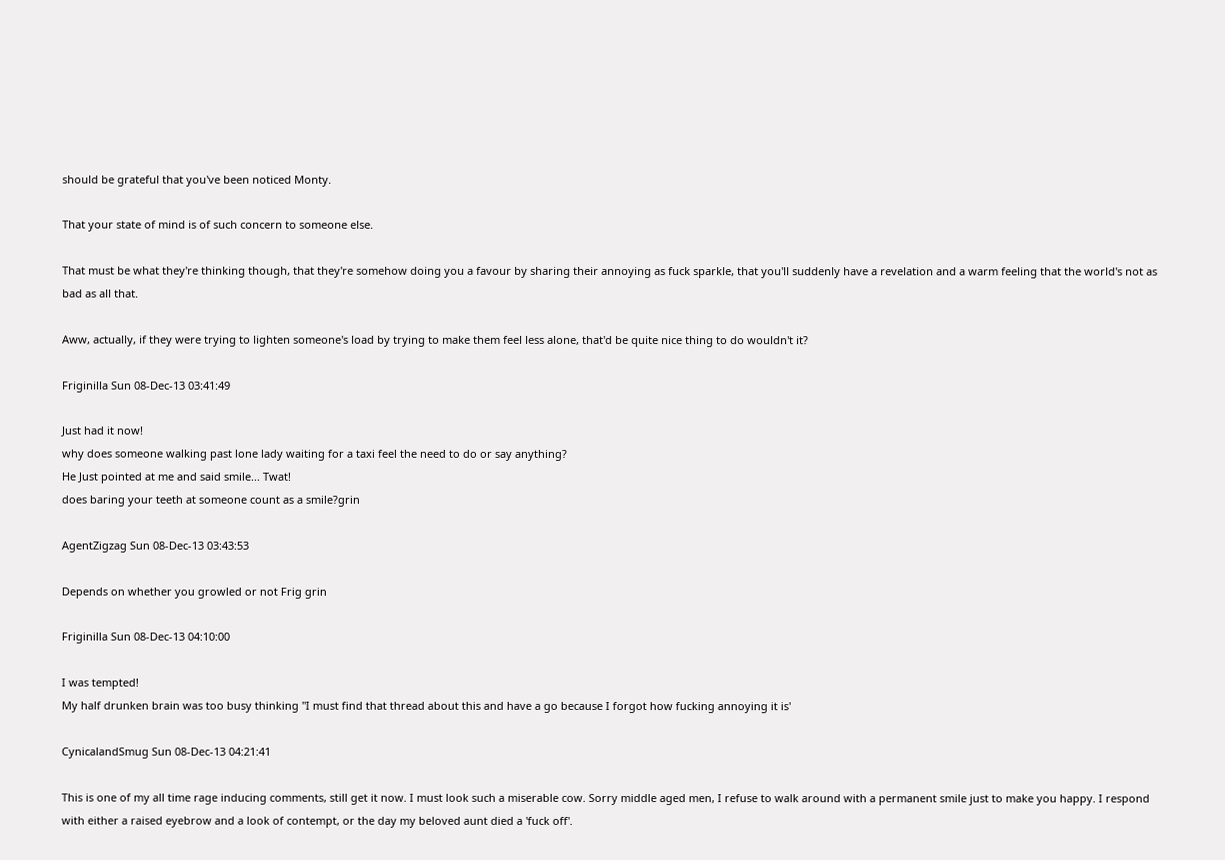should be grateful that you've been noticed Monty.

That your state of mind is of such concern to someone else.

That must be what they're thinking though, that they're somehow doing you a favour by sharing their annoying as fuck sparkle, that you'll suddenly have a revelation and a warm feeling that the world's not as bad as all that.

Aww, actually, if they were trying to lighten someone's load by trying to make them feel less alone, that'd be quite nice thing to do wouldn't it?

Friginilla Sun 08-Dec-13 03:41:49

Just had it now!
why does someone walking past lone lady waiting for a taxi feel the need to do or say anything?
He Just pointed at me and said smile... Twat!
does baring your teeth at someone count as a smile?grin

AgentZigzag Sun 08-Dec-13 03:43:53

Depends on whether you growled or not Frig grin

Friginilla Sun 08-Dec-13 04:10:00

I was tempted!
My half drunken brain was too busy thinking "I must find that thread about this and have a go because I forgot how fucking annoying it is'

CynicalandSmug Sun 08-Dec-13 04:21:41

This is one of my all time rage inducing comments, still get it now. I must look such a miserable cow. Sorry middle aged men, I refuse to walk around with a permanent smile just to make you happy. I respond with either a raised eyebrow and a look of contempt, or the day my beloved aunt died a 'fuck off'.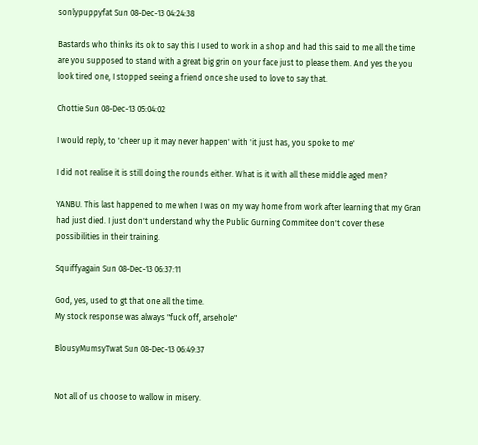sonlypuppyfat Sun 08-Dec-13 04:24:38

Bastards who thinks its ok to say this I used to work in a shop and had this said to me all the time are you supposed to stand with a great big grin on your face just to please them. And yes the you look tired one, I stopped seeing a friend once she used to love to say that.

Chottie Sun 08-Dec-13 05:04:02

I would reply, to 'cheer up it may never happen' with 'it just has, you spoke to me'

I did not realise it is still doing the rounds either. What is it with all these middle aged men?

YANBU. This last happened to me when I was on my way home from work after learning that my Gran had just died. I just don't understand why the Public Gurning Commitee don't cover these possibilities in their training.

Squiffyagain Sun 08-Dec-13 06:37:11

God, yes, used to gt that one all the time.
My stock response was always "fuck off, arsehole"

BlousyMumsyTwat Sun 08-Dec-13 06:49:37


Not all of us choose to wallow in misery.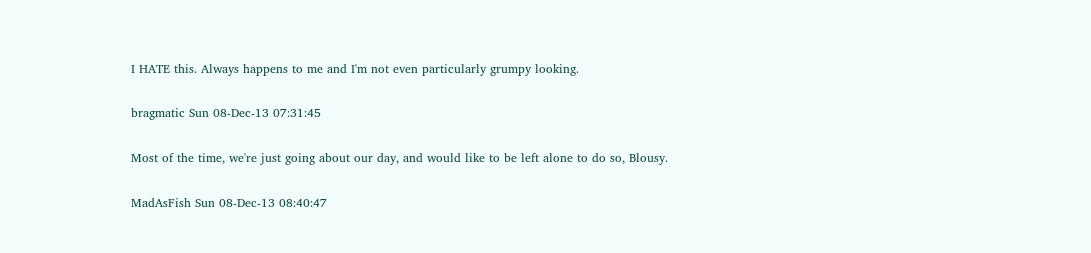I HATE this. Always happens to me and I'm not even particularly grumpy looking.

bragmatic Sun 08-Dec-13 07:31:45

Most of the time, we're just going about our day, and would like to be left alone to do so, Blousy.

MadAsFish Sun 08-Dec-13 08:40:47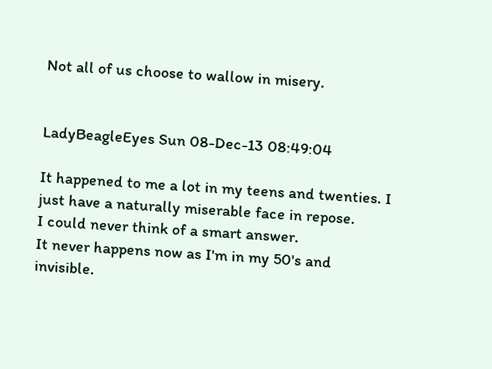Not all of us choose to wallow in misery.


LadyBeagleEyes Sun 08-Dec-13 08:49:04

It happened to me a lot in my teens and twenties. I just have a naturally miserable face in repose.
I could never think of a smart answer.
It never happens now as I'm in my 50's and invisible.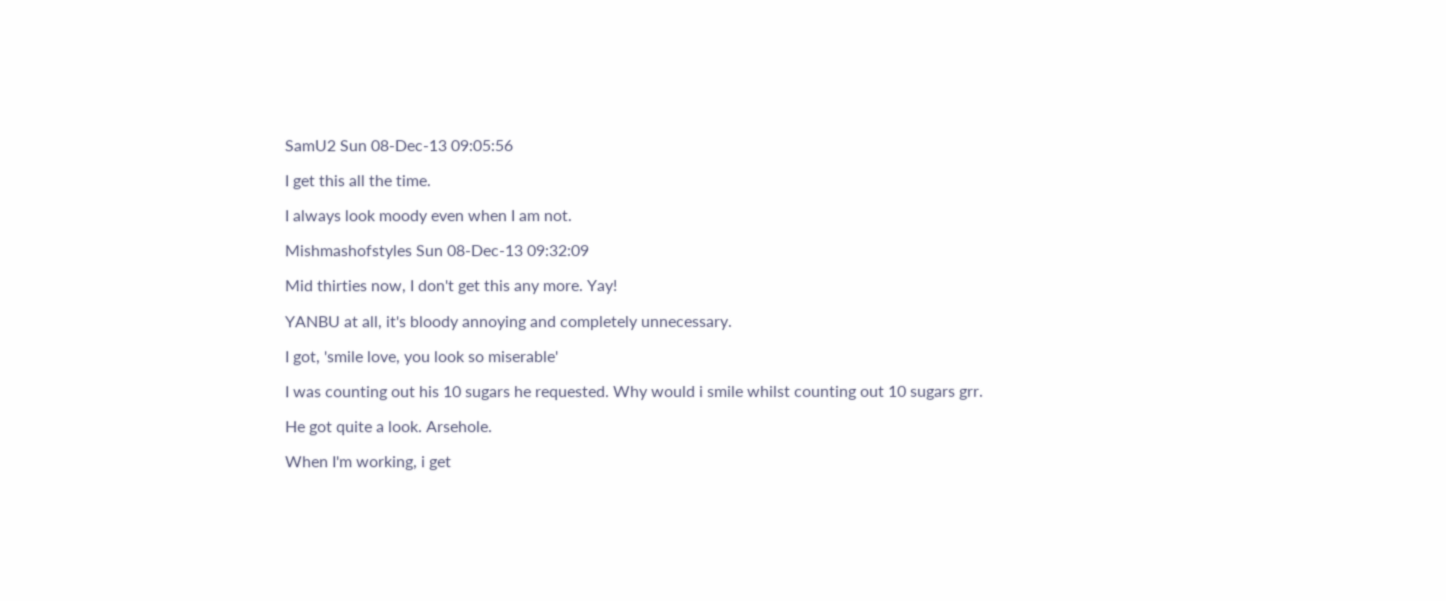SamU2 Sun 08-Dec-13 09:05:56

I get this all the time.

I always look moody even when I am not.

Mishmashofstyles Sun 08-Dec-13 09:32:09

Mid thirties now, I don't get this any more. Yay!

YANBU at all, it's bloody annoying and completely unnecessary.

I got, 'smile love, you look so miserable'

I was counting out his 10 sugars he requested. Why would i smile whilst counting out 10 sugars grr.

He got quite a look. Arsehole.

When I'm working, i get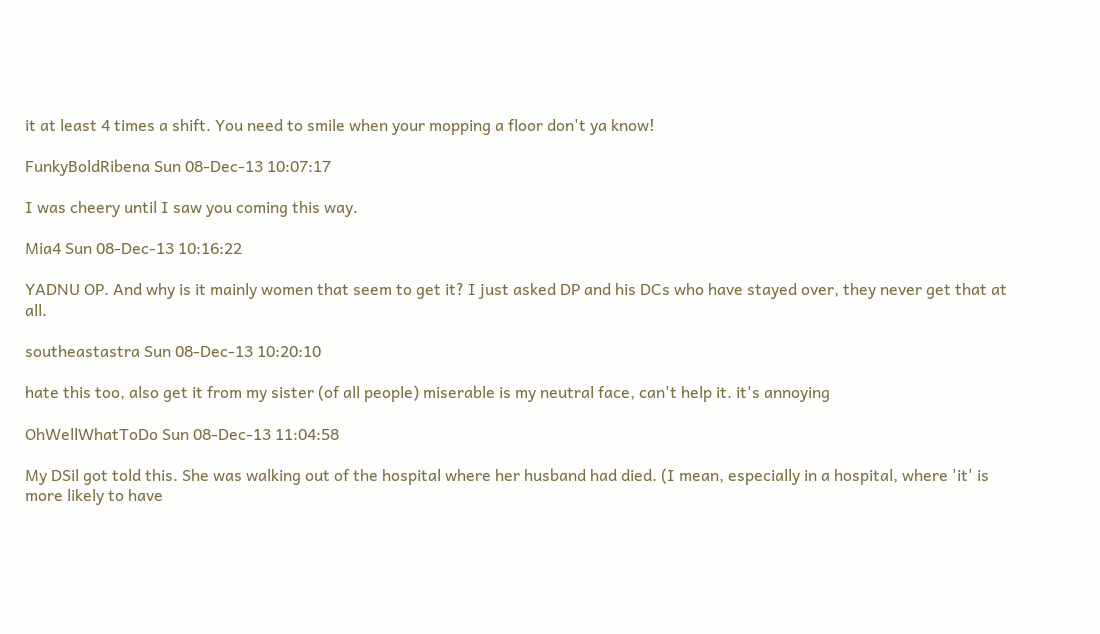it at least 4 times a shift. You need to smile when your mopping a floor don't ya know!

FunkyBoldRibena Sun 08-Dec-13 10:07:17

I was cheery until I saw you coming this way.

Mia4 Sun 08-Dec-13 10:16:22

YADNU OP. And why is it mainly women that seem to get it? I just asked DP and his DCs who have stayed over, they never get that at all.

southeastastra Sun 08-Dec-13 10:20:10

hate this too, also get it from my sister (of all people) miserable is my neutral face, can't help it. it's annoying

OhWellWhatToDo Sun 08-Dec-13 11:04:58

My DSil got told this. She was walking out of the hospital where her husband had died. (I mean, especially in a hospital, where 'it' is more likely to have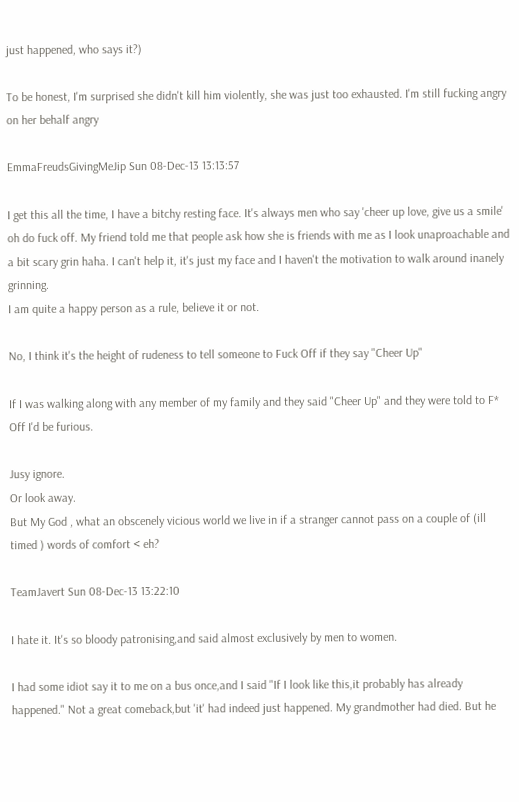just happened, who says it?)

To be honest, I'm surprised she didn't kill him violently, she was just too exhausted. I'm still fucking angry on her behalf angry

EmmaFreudsGivingMeJip Sun 08-Dec-13 13:13:57

I get this all the time, I have a bitchy resting face. It's always men who say 'cheer up love, give us a smile' oh do fuck off. My friend told me that people ask how she is friends with me as I look unaproachable and a bit scary grin haha. I can't help it, it's just my face and I haven't the motivation to walk around inanely grinning.
I am quite a happy person as a rule, believe it or not.

No, I think it's the height of rudeness to tell someone to Fuck Off if they say "Cheer Up"

If I was walking along with any member of my family and they said "Cheer Up" and they were told to F* Off I'd be furious.

Jusy ignore.
Or look away.
But My God , what an obscenely vicious world we live in if a stranger cannot pass on a couple of (ill timed ) words of comfort < eh?

TeamJavert Sun 08-Dec-13 13:22:10

I hate it. It's so bloody patronising,and said almost exclusively by men to women.

I had some idiot say it to me on a bus once,and I said "If I look like this,it probably has already happened." Not a great comeback,but 'it' had indeed just happened. My grandmother had died. But he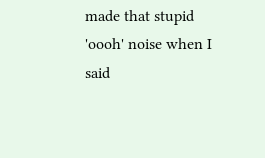made that stupid 'oooh' noise when I said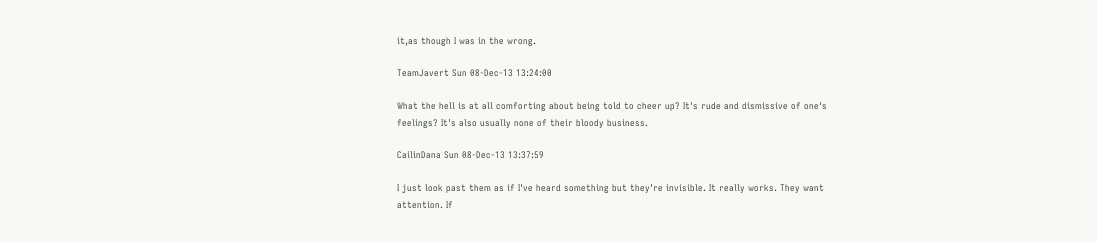it,as though I was in the wrong.

TeamJavert Sun 08-Dec-13 13:24:00

What the hell is at all comforting about being told to cheer up? It's rude and dismissive of one's feelings? It's also usually none of their bloody business.

CailinDana Sun 08-Dec-13 13:37:59

I just look past them as if I've heard something but they're invisible. It really works. They want attention. If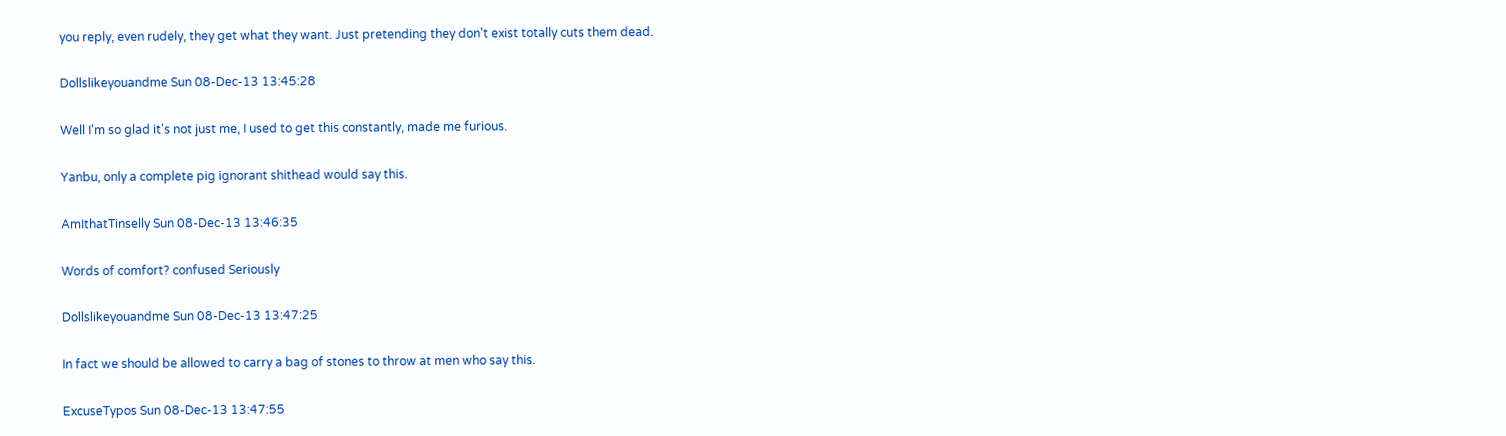you reply, even rudely, they get what they want. Just pretending they don't exist totally cuts them dead.

Dollslikeyouandme Sun 08-Dec-13 13:45:28

Well I'm so glad it's not just me, I used to get this constantly, made me furious.

Yanbu, only a complete pig ignorant shithead would say this.

AmIthatTinselly Sun 08-Dec-13 13:46:35

Words of comfort? confused Seriously

Dollslikeyouandme Sun 08-Dec-13 13:47:25

In fact we should be allowed to carry a bag of stones to throw at men who say this.

ExcuseTypos Sun 08-Dec-13 13:47:55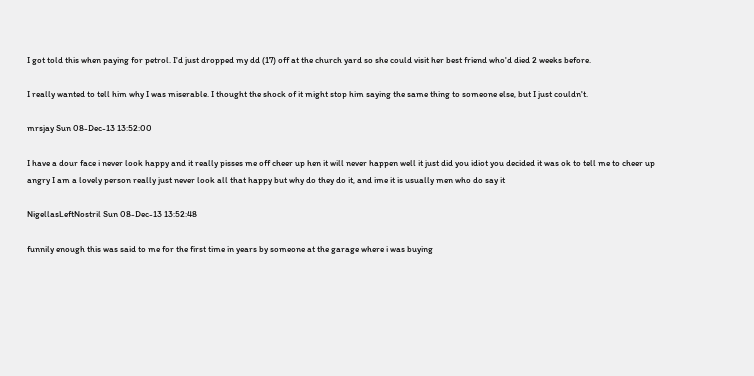I got told this when paying for petrol. I'd just dropped my dd (17) off at the church yard so she could visit her best friend who'd died 2 weeks before.

I really wanted to tell him why I was miserable. I thought the shock of it might stop him saying the same thing to someone else, but I just couldn't.

mrsjay Sun 08-Dec-13 13:52:00

I have a dour face i never look happy and it really pisses me off cheer up hen it will never happen well it just did you idiot you decided it was ok to tell me to cheer up angry I am a lovely person really just never look all that happy but why do they do it, and ime it is usually men who do say it

NigellasLeftNostril Sun 08-Dec-13 13:52:48

funnily enough this was said to me for the first time in years by someone at the garage where i was buying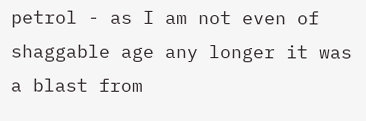petrol - as I am not even of shaggable age any longer it was a blast from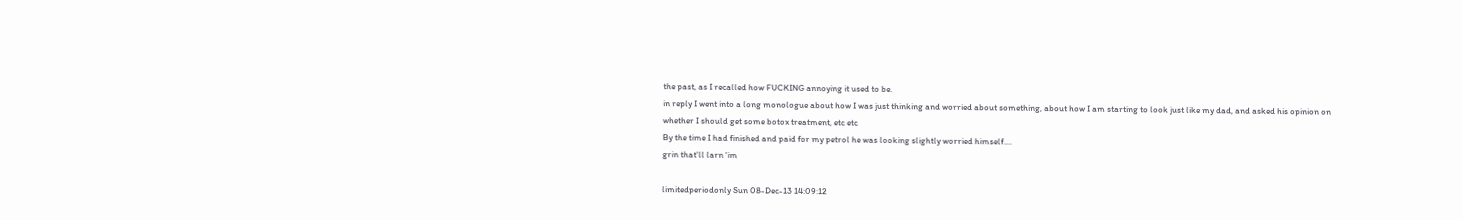the past, as I recalled how FUCKING annoying it used to be.
in reply I went into a long monologue about how I was just thinking and worried about something, about how I am starting to look just like my dad, and asked his opinion on whether I should get some botox treatment, etc etc
By the time I had finished and paid for my petrol he was looking slightly worried himself....
grin that'll larn 'im

limitedperiodonly Sun 08-Dec-13 14:09:12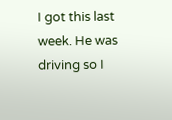I got this last week. He was driving so I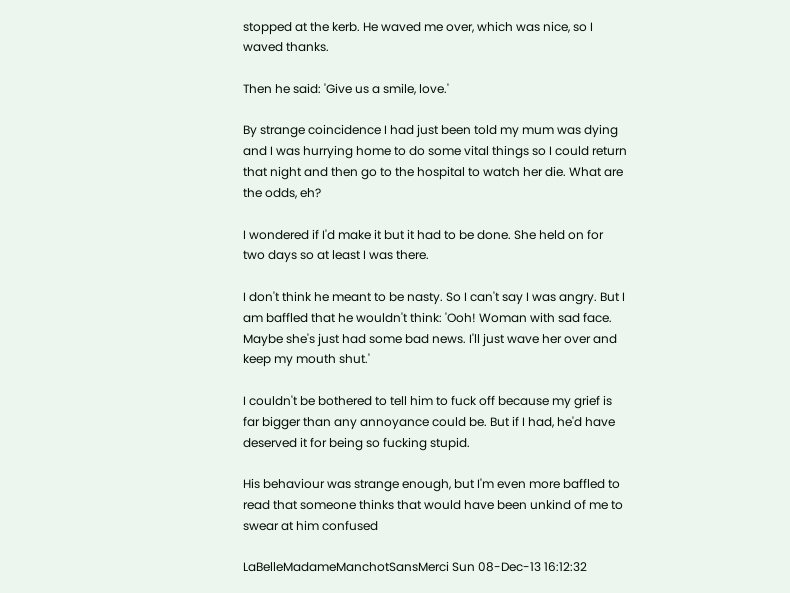stopped at the kerb. He waved me over, which was nice, so I waved thanks.

Then he said: 'Give us a smile, love.'

By strange coincidence I had just been told my mum was dying and I was hurrying home to do some vital things so I could return that night and then go to the hospital to watch her die. What are the odds, eh?

I wondered if I'd make it but it had to be done. She held on for two days so at least I was there.

I don't think he meant to be nasty. So I can't say I was angry. But I am baffled that he wouldn't think: 'Ooh! Woman with sad face. Maybe she's just had some bad news. I'll just wave her over and keep my mouth shut.'

I couldn't be bothered to tell him to fuck off because my grief is far bigger than any annoyance could be. But if I had, he'd have deserved it for being so fucking stupid.

His behaviour was strange enough, but I'm even more baffled to read that someone thinks that would have been unkind of me to swear at him confused

LaBelleMadameManchotSansMerci Sun 08-Dec-13 16:12:32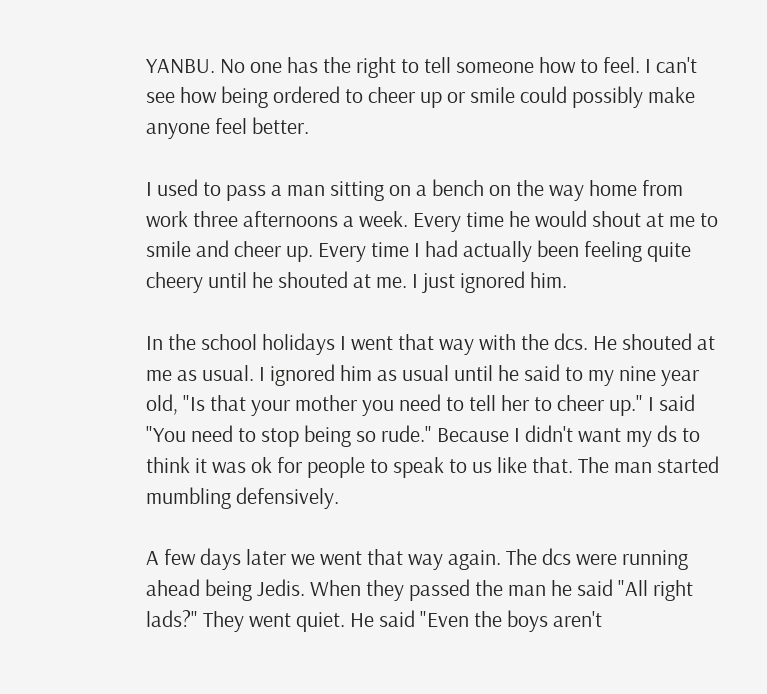YANBU. No one has the right to tell someone how to feel. I can't see how being ordered to cheer up or smile could possibly make anyone feel better.

I used to pass a man sitting on a bench on the way home from work three afternoons a week. Every time he would shout at me to smile and cheer up. Every time I had actually been feeling quite cheery until he shouted at me. I just ignored him.

In the school holidays I went that way with the dcs. He shouted at me as usual. I ignored him as usual until he said to my nine year old, "Is that your mother you need to tell her to cheer up." I said "You need to stop being so rude." Because I didn't want my ds to think it was ok for people to speak to us like that. The man started mumbling defensively.

A few days later we went that way again. The dcs were running ahead being Jedis. When they passed the man he said "All right lads?" They went quiet. He said "Even the boys aren't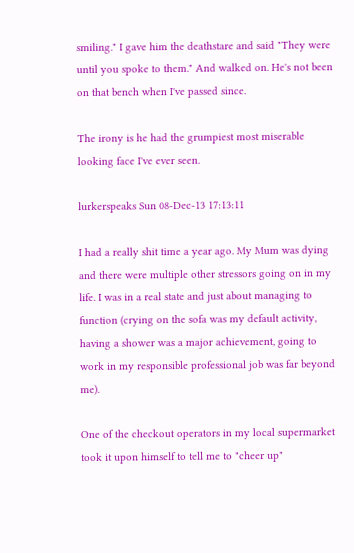smiling." I gave him the deathstare and said "They were until you spoke to them." And walked on. He's not been on that bench when I've passed since.

The irony is he had the grumpiest most miserable looking face I've ever seen.

lurkerspeaks Sun 08-Dec-13 17:13:11

I had a really shit time a year ago. My Mum was dying and there were multiple other stressors going on in my life. I was in a real state and just about managing to function (crying on the sofa was my default activity, having a shower was a major achievement, going to work in my responsible professional job was far beyond me).

One of the checkout operators in my local supermarket took it upon himself to tell me to "cheer up"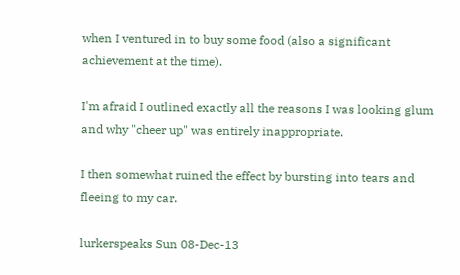when I ventured in to buy some food (also a significant achievement at the time).

I'm afraid I outlined exactly all the reasons I was looking glum and why "cheer up" was entirely inappropriate.

I then somewhat ruined the effect by bursting into tears and fleeing to my car.

lurkerspeaks Sun 08-Dec-13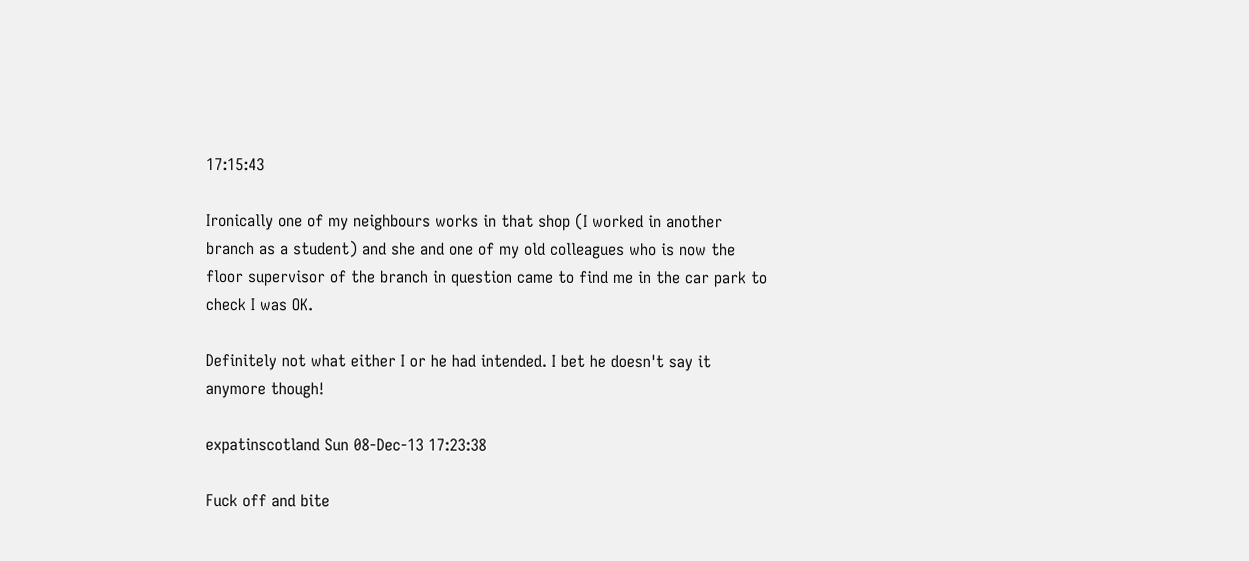17:15:43

Ironically one of my neighbours works in that shop (I worked in another branch as a student) and she and one of my old colleagues who is now the floor supervisor of the branch in question came to find me in the car park to check I was OK.

Definitely not what either I or he had intended. I bet he doesn't say it anymore though!

expatinscotland Sun 08-Dec-13 17:23:38

Fuck off and bite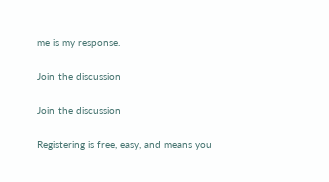me is my response.

Join the discussion

Join the discussion

Registering is free, easy, and means you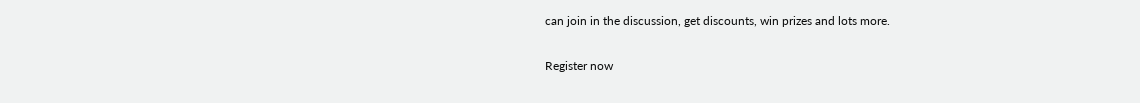can join in the discussion, get discounts, win prizes and lots more.

Register now